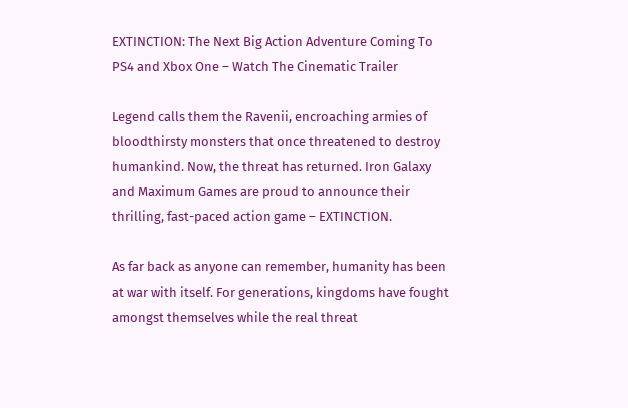EXTINCTION: The Next Big Action Adventure Coming To PS4 and Xbox One – Watch The Cinematic Trailer

Legend calls them the Ravenii, encroaching armies of bloodthirsty monsters that once threatened to destroy humankind. Now, the threat has returned. Iron Galaxy and Maximum Games are proud to announce their thrilling, fast-paced action game – EXTINCTION.

As far back as anyone can remember, humanity has been at war with itself. For generations, kingdoms have fought amongst themselves while the real threat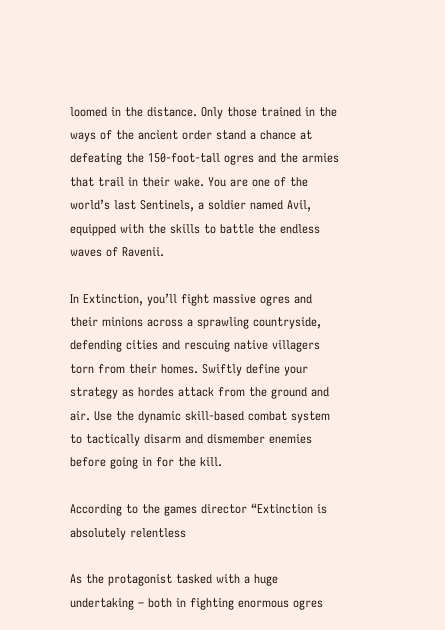loomed in the distance. Only those trained in the ways of the ancient order stand a chance at defeating the 150-foot-tall ogres and the armies that trail in their wake. You are one of the world’s last Sentinels, a soldier named Avil, equipped with the skills to battle the endless waves of Ravenii.

In Extinction, you’ll fight massive ogres and their minions across a sprawling countryside, defending cities and rescuing native villagers torn from their homes. Swiftly define your strategy as hordes attack from the ground and air. Use the dynamic skill-based combat system to tactically disarm and dismember enemies before going in for the kill.

According to the games director “Extinction is absolutely relentless

As the protagonist tasked with a huge undertaking – both in fighting enormous ogres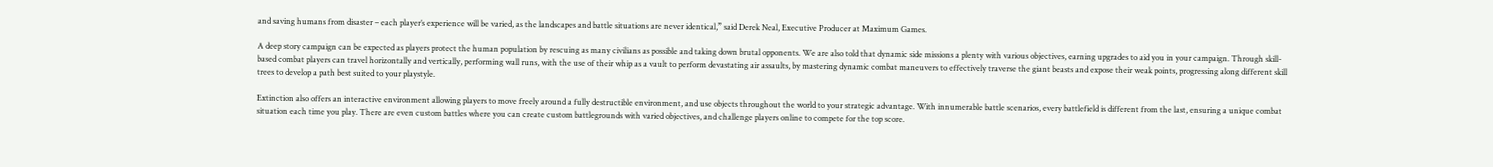and saving humans from disaster – each player’s experience will be varied, as the landscapes and battle situations are never identical,” said Derek Neal, Executive Producer at Maximum Games.

A deep story campaign can be expected as players protect the human population by rescuing as many civilians as possible and taking down brutal opponents. We are also told that dynamic side missions a plenty with various objectives, earning upgrades to aid you in your campaign. Through skill-based combat players can travel horizontally and vertically, performing wall runs, with the use of their whip as a vault to perform devastating air assaults, by mastering dynamic combat maneuvers to effectively traverse the giant beasts and expose their weak points, progressing along different skill trees to develop a path best suited to your playstyle.

Extinction also offers an interactive environment allowing players to move freely around a fully destructible environment, and use objects throughout the world to your strategic advantage. With innumerable battle scenarios, every battlefield is different from the last, ensuring a unique combat situation each time you play. There are even custom battles where you can create custom battlegrounds with varied objectives, and challenge players online to compete for the top score.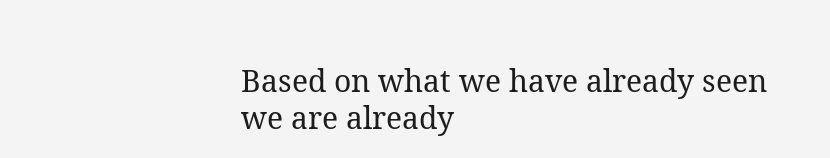Based on what we have already seen we are already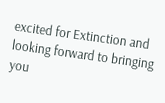excited for Extinction and looking forward to bringing you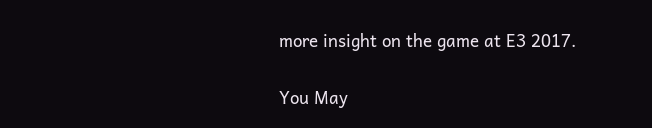more insight on the game at E3 2017.

You May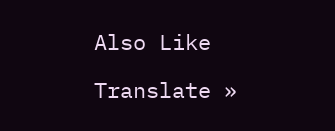Also Like

Translate »